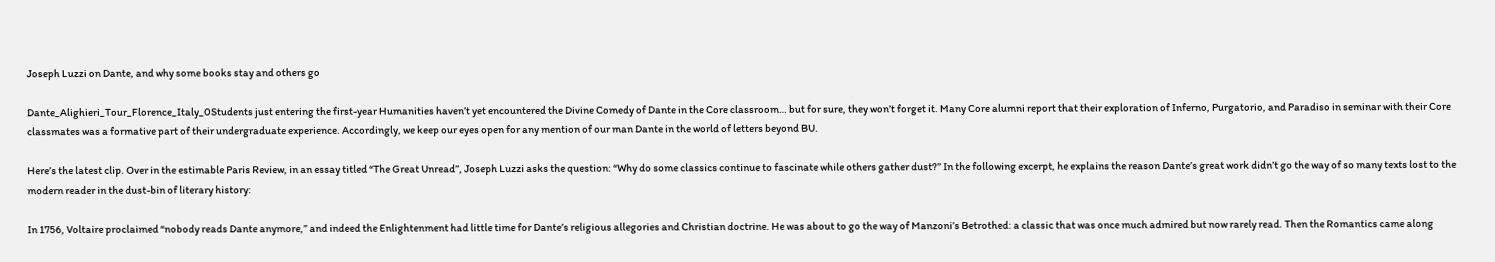Joseph Luzzi on Dante, and why some books stay and others go

Dante_Alighieri_Tour_Florence_Italy_0Students just entering the first-year Humanities haven’t yet encountered the Divine Comedy of Dante in the Core classroom… but for sure, they won’t forget it. Many Core alumni report that their exploration of Inferno, Purgatorio, and Paradiso in seminar with their Core classmates was a formative part of their undergraduate experience. Accordingly, we keep our eyes open for any mention of our man Dante in the world of letters beyond BU.

Here’s the latest clip. Over in the estimable Paris Review, in an essay titled “The Great Unread”, Joseph Luzzi asks the question: “Why do some classics continue to fascinate while others gather dust?” In the following excerpt, he explains the reason Dante’s great work didn’t go the way of so many texts lost to the modern reader in the dust-bin of literary history:

In 1756, Voltaire proclaimed “nobody reads Dante anymore,” and indeed the Enlightenment had little time for Dante’s religious allegories and Christian doctrine. He was about to go the way of Manzoni’s Betrothed: a classic that was once much admired but now rarely read. Then the Romantics came along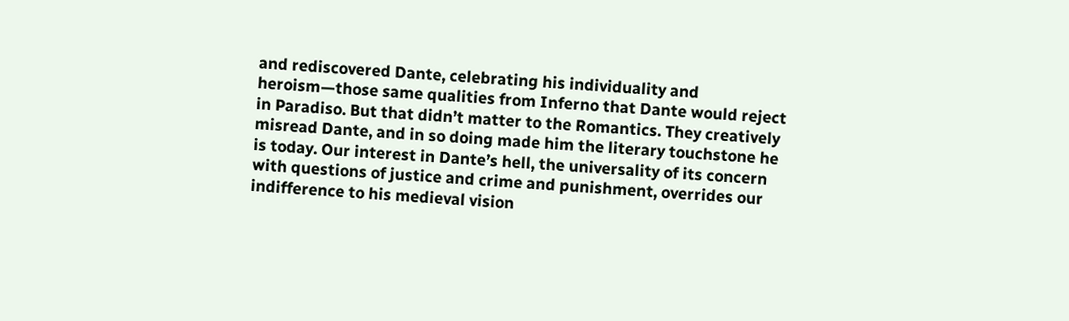and rediscovered Dante, celebrating his individuality and heroism—those same qualities from Inferno that Dante would reject in Paradiso. But that didn’t matter to the Romantics. They creatively misread Dante, and in so doing made him the literary touchstone he is today. Our interest in Dante’s hell, the universality of its concern with questions of justice and crime and punishment, overrides our indifference to his medieval vision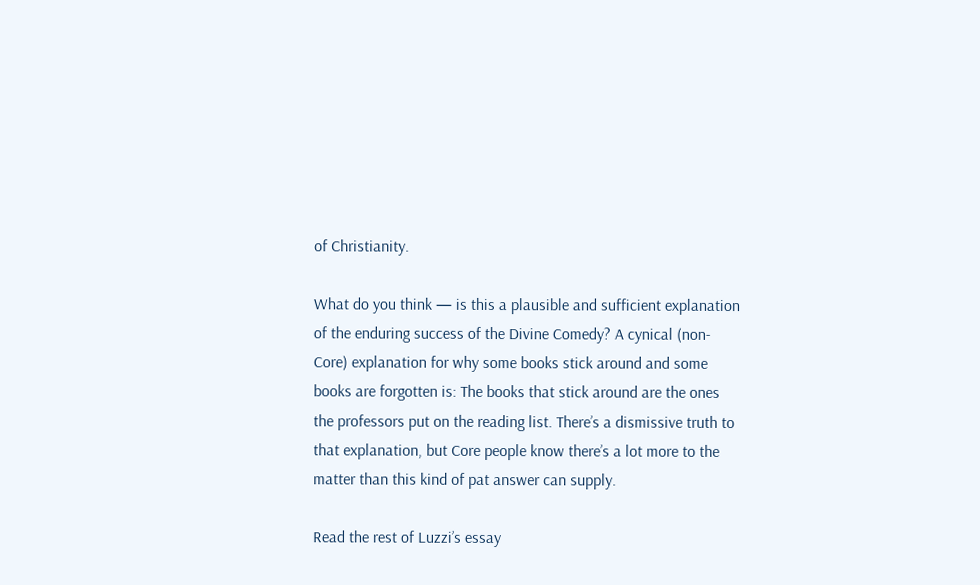of Christianity.

What do you think — is this a plausible and sufficient explanation of the enduring success of the Divine Comedy? A cynical (non-Core) explanation for why some books stick around and some books are forgotten is: The books that stick around are the ones the professors put on the reading list. There’s a dismissive truth to that explanation, but Core people know there’s a lot more to the matter than this kind of pat answer can supply.

Read the rest of Luzzi’s essay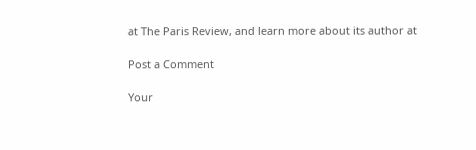at The Paris Review, and learn more about its author at

Post a Comment

Your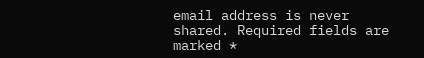email address is never shared. Required fields are marked *